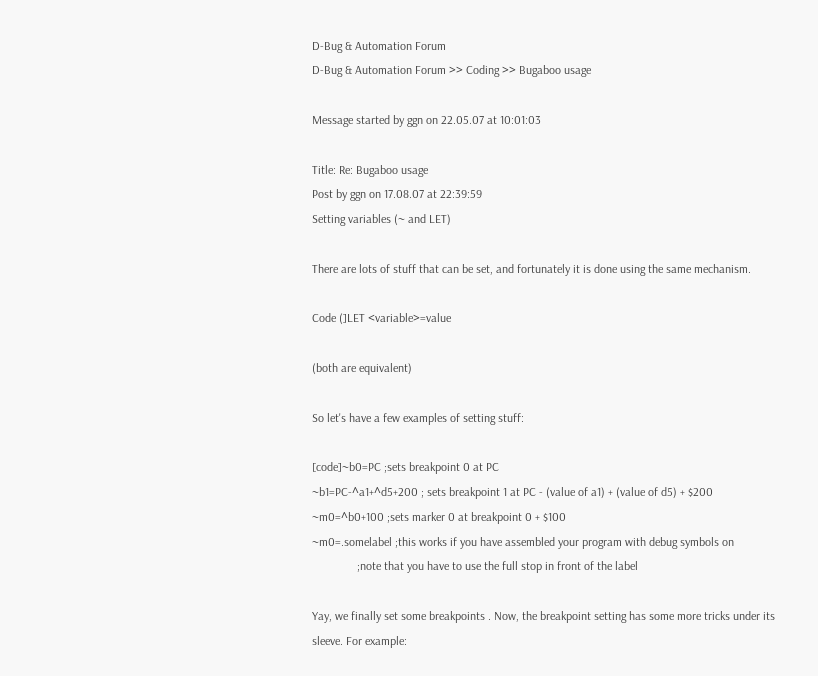D-Bug & Automation Forum
D-Bug & Automation Forum >> Coding >> Bugaboo usage

Message started by ggn on 22.05.07 at 10:01:03

Title: Re: Bugaboo usage
Post by ggn on 17.08.07 at 22:39:59
Setting variables (~ and LET)

There are lots of stuff that can be set, and fortunately it is done using the same mechanism.

Code (]LET <variable>=value

(both are equivalent)

So let's have a few examples of setting stuff:

[code]~b0=PC ;sets breakpoint 0 at PC
~b1=PC-^a1+^d5+200 ; sets breakpoint 1 at PC - (value of a1) + (value of d5) + $200
~m0=^b0+100 ;sets marker 0 at breakpoint 0 + $100
~m0=.somelabel ;this works if you have assembled your program with debug symbols on
               ;note that you have to use the full stop in front of the label

Yay, we finally set some breakpoints . Now, the breakpoint setting has some more tricks under its sleeve. For example: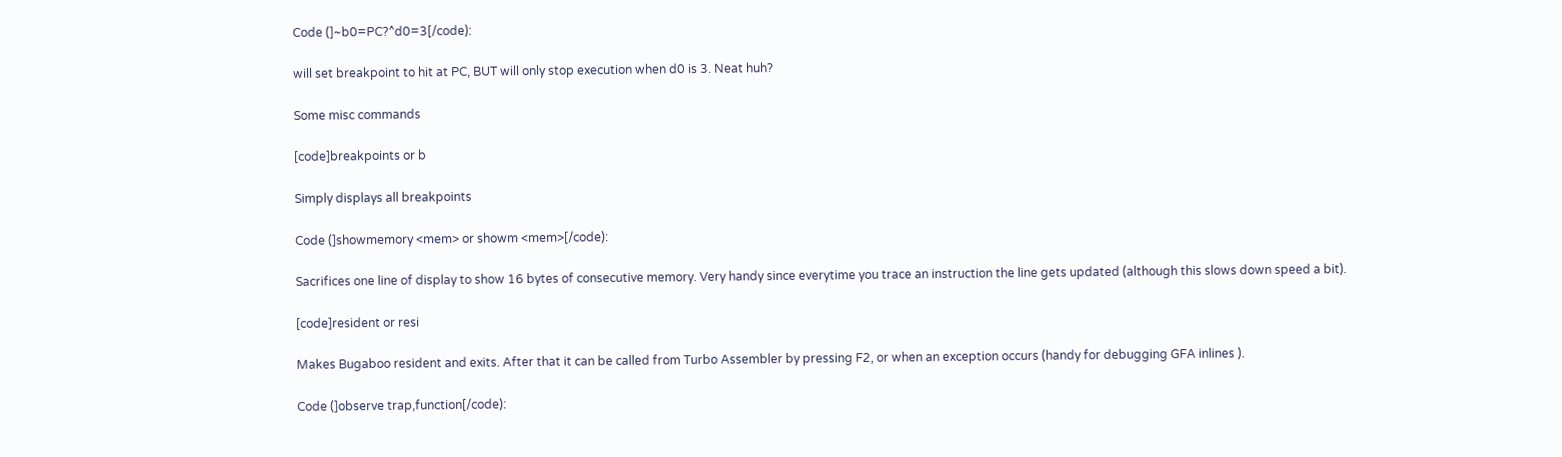Code (]~b0=PC?^d0=3[/code):

will set breakpoint to hit at PC, BUT will only stop execution when d0 is 3. Neat huh?

Some misc commands

[code]breakpoints or b

Simply displays all breakpoints

Code (]showmemory <mem> or showm <mem>[/code):

Sacrifices one line of display to show 16 bytes of consecutive memory. Very handy since everytime you trace an instruction the line gets updated (although this slows down speed a bit).

[code]resident or resi

Makes Bugaboo resident and exits. After that it can be called from Turbo Assembler by pressing F2, or when an exception occurs (handy for debugging GFA inlines ).

Code (]observe trap,function[/code):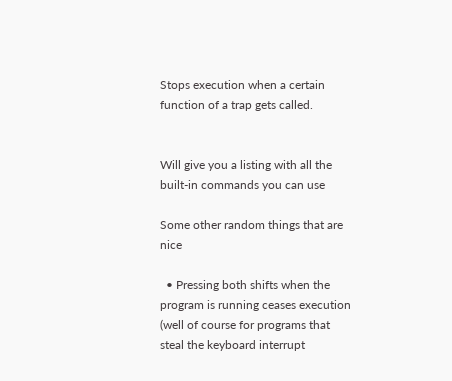Stops execution when a certain function of a trap gets called.


Will give you a listing with all the built-in commands you can use

Some other random things that are nice

  • Pressing both shifts when the program is running ceases execution (well of course for programs that steal the keyboard interrupt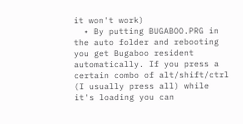it won't work)
  • By putting BUGABOO.PRG in the auto folder and rebooting you get Bugaboo resident automatically. If you press a certain combo of alt/shift/ctrl (I usually press all) while it's loading you can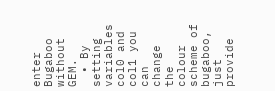enter Bugaboo without GEM.
  • By setting variables col0 and col1 you can change the colour scheme of bugaboo, just provide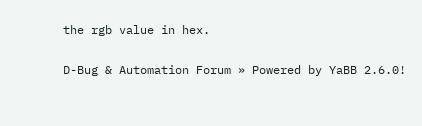the rgb value in hex.

D-Bug & Automation Forum » Powered by YaBB 2.6.0!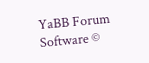YaBB Forum Software ©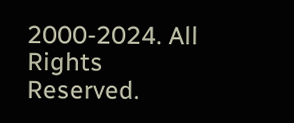2000-2024. All Rights Reserved.